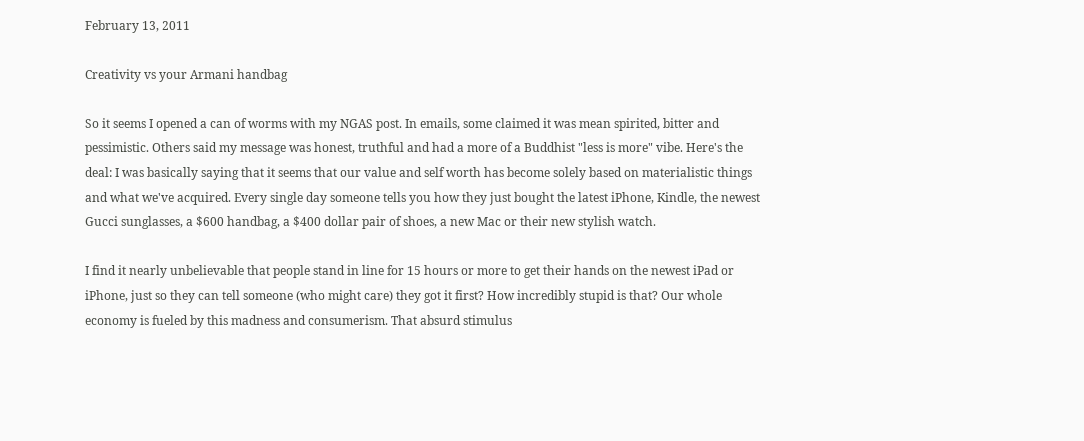February 13, 2011

Creativity vs your Armani handbag

So it seems I opened a can of worms with my NGAS post. In emails, some claimed it was mean spirited, bitter and pessimistic. Others said my message was honest, truthful and had a more of a Buddhist "less is more" vibe. Here's the deal: I was basically saying that it seems that our value and self worth has become solely based on materialistic things and what we've acquired. Every single day someone tells you how they just bought the latest iPhone, Kindle, the newest Gucci sunglasses, a $600 handbag, a $400 dollar pair of shoes, a new Mac or their new stylish watch.

I find it nearly unbelievable that people stand in line for 15 hours or more to get their hands on the newest iPad or iPhone, just so they can tell someone (who might care) they got it first? How incredibly stupid is that? Our whole economy is fueled by this madness and consumerism. That absurd stimulus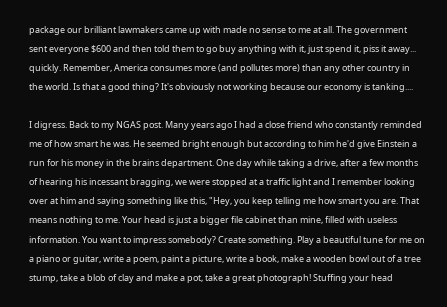package our brilliant lawmakers came up with made no sense to me at all. The government sent everyone $600 and then told them to go buy anything with it, just spend it, piss it away... quickly. Remember, America consumes more (and pollutes more) than any other country in the world. Is that a good thing? It's obviously not working because our economy is tanking....

I digress. Back to my NGAS post. Many years ago I had a close friend who constantly reminded me of how smart he was. He seemed bright enough but according to him he'd give Einstein a run for his money in the brains department. One day while taking a drive, after a few months of hearing his incessant bragging, we were stopped at a traffic light and I remember looking over at him and saying something like this, "Hey, you keep telling me how smart you are. That means nothing to me. Your head is just a bigger file cabinet than mine, filled with useless information. You want to impress somebody? Create something. Play a beautiful tune for me on a piano or guitar, write a poem, paint a picture, write a book, make a wooden bowl out of a tree stump, take a blob of clay and make a pot, take a great photograph! Stuffing your head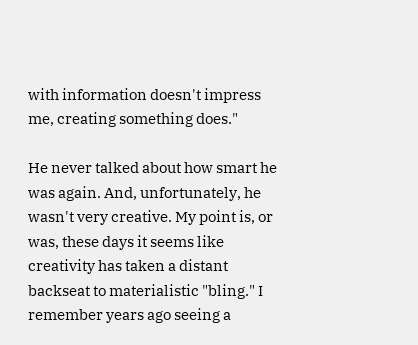with information doesn't impress me, creating something does."

He never talked about how smart he was again. And, unfortunately, he wasn't very creative. My point is, or was, these days it seems like creativity has taken a distant backseat to materialistic "bling." I remember years ago seeing a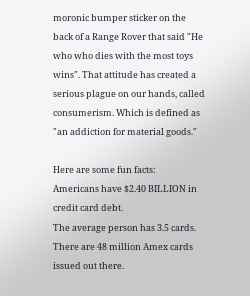moronic bumper sticker on the back of a Range Rover that said "He who who dies with the most toys wins". That attitude has created a serious plague on our hands, called consumerism. Which is defined as "an addiction for material goods."

Here are some fun facts:
Americans have $2.40 BILLION in credit card debt.
The average person has 3.5 cards.
There are 48 million Amex cards issued out there.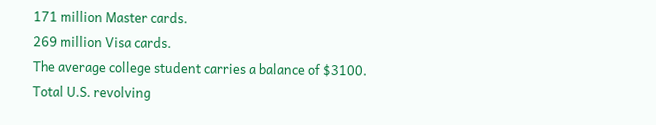171 million Master cards.
269 million Visa cards.
The average college student carries a balance of $3100.
Total U.S. revolving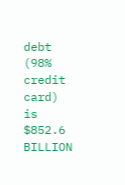debt (98% credit card) is $852.6 BILLION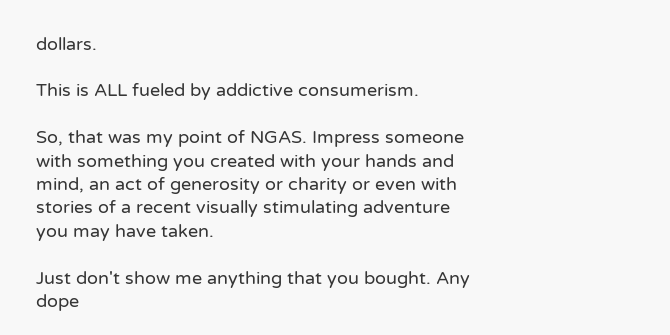dollars.

This is ALL fueled by addictive consumerism.

So, that was my point of NGAS. Impress someone with something you created with your hands and mind, an act of generosity or charity or even with stories of a recent visually stimulating adventure you may have taken.

Just don't show me anything that you bought. Any dope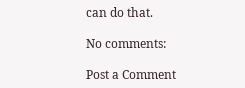can do that.

No comments:

Post a Comment